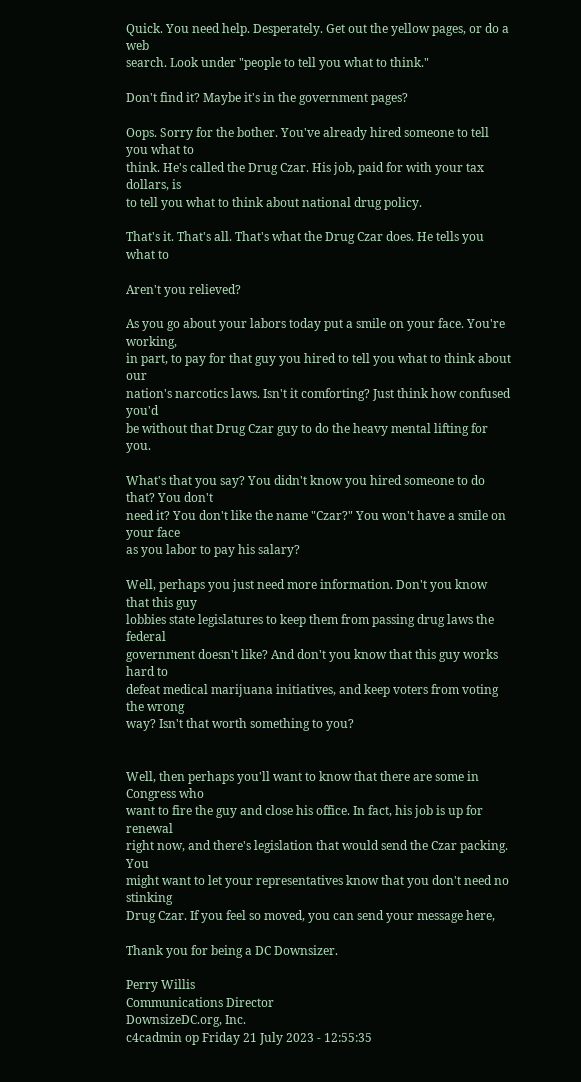Quick. You need help. Desperately. Get out the yellow pages, or do a web
search. Look under "people to tell you what to think."

Don't find it? Maybe it's in the government pages?

Oops. Sorry for the bother. You've already hired someone to tell you what to
think. He's called the Drug Czar. His job, paid for with your tax dollars, is
to tell you what to think about national drug policy.

That's it. That's all. That's what the Drug Czar does. He tells you what to

Aren't you relieved?

As you go about your labors today put a smile on your face. You're working,
in part, to pay for that guy you hired to tell you what to think about our
nation's narcotics laws. Isn't it comforting? Just think how confused you'd
be without that Drug Czar guy to do the heavy mental lifting for you.

What's that you say? You didn't know you hired someone to do that? You don't
need it? You don't like the name "Czar?" You won't have a smile on your face
as you labor to pay his salary?

Well, perhaps you just need more information. Don't you know that this guy
lobbies state legislatures to keep them from passing drug laws the federal
government doesn't like? And don't you know that this guy works hard to
defeat medical marijuana initiatives, and keep voters from voting the wrong
way? Isn't that worth something to you?


Well, then perhaps you'll want to know that there are some in Congress who
want to fire the guy and close his office. In fact, his job is up for renewal
right now, and there's legislation that would send the Czar packing. You
might want to let your representatives know that you don't need no stinking
Drug Czar. If you feel so moved, you can send your message here,

Thank you for being a DC Downsizer.

Perry Willis
Communications Director
DownsizeDC.org, Inc.
c4cadmin op Friday 21 July 2023 - 12:55:35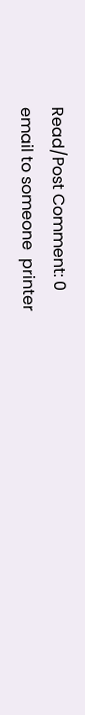Read/Post Comment: 0
email to someone  printer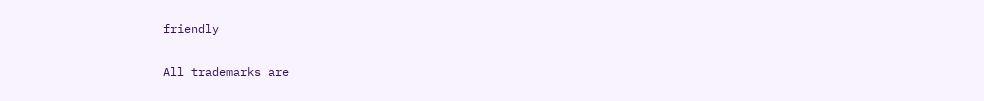friendly

All trademarks are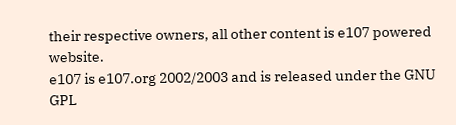their respective owners, all other content is e107 powered website.
e107 is e107.org 2002/2003 and is released under the GNU GPL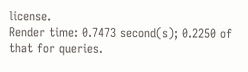license.
Render time: 0.7473 second(s); 0.2250 of that for queries.